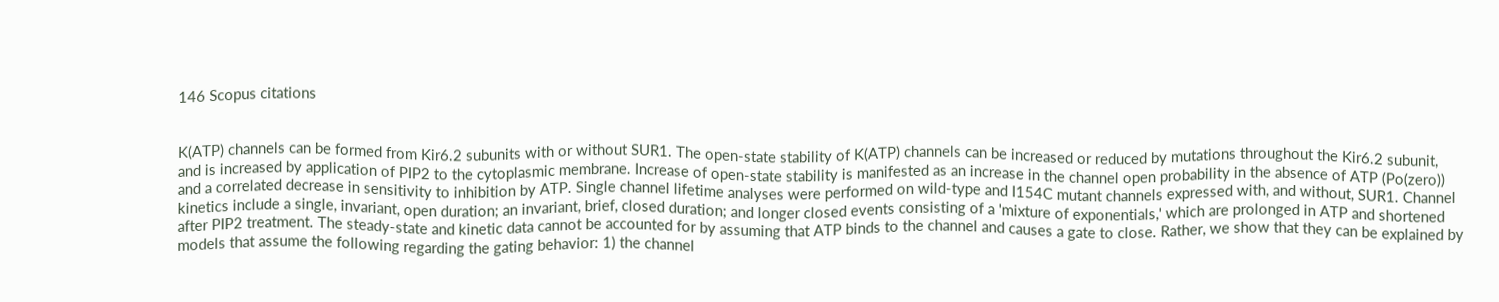146 Scopus citations


K(ATP) channels can be formed from Kir6.2 subunits with or without SUR1. The open-state stability of K(ATP) channels can be increased or reduced by mutations throughout the Kir6.2 subunit, and is increased by application of PIP2 to the cytoplasmic membrane. Increase of open-state stability is manifested as an increase in the channel open probability in the absence of ATP (Po(zero)) and a correlated decrease in sensitivity to inhibition by ATP. Single channel lifetime analyses were performed on wild-type and I154C mutant channels expressed with, and without, SUR1. Channel kinetics include a single, invariant, open duration; an invariant, brief, closed duration; and longer closed events consisting of a 'mixture of exponentials,' which are prolonged in ATP and shortened after PIP2 treatment. The steady-state and kinetic data cannot be accounted for by assuming that ATP binds to the channel and causes a gate to close. Rather, we show that they can be explained by models that assume the following regarding the gating behavior: 1) the channel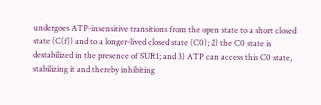undergoes ATP-insensitive transitions from the open state to a short closed state (C(f)) and to a longer-lived closed state (C0); 2) the C0 state is destabilized in the presence of SUR1; and 3) ATP can access this C0 state, stabilizing it and thereby inhibiting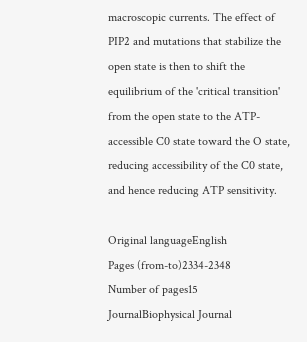macroscopic currents. The effect of PIP2 and mutations that stabilize the open state is then to shift the equilibrium of the 'critical transition' from the open state to the ATP- accessible C0 state toward the O state, reducing accessibility of the C0 state, and hence reducing ATP sensitivity.

Original languageEnglish
Pages (from-to)2334-2348
Number of pages15
JournalBiophysical Journal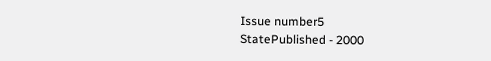Issue number5
StatePublished - 2000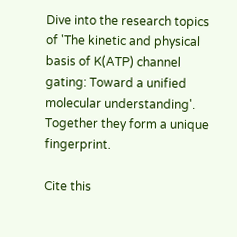Dive into the research topics of 'The kinetic and physical basis of K(ATP) channel gating: Toward a unified molecular understanding'. Together they form a unique fingerprint.

Cite this